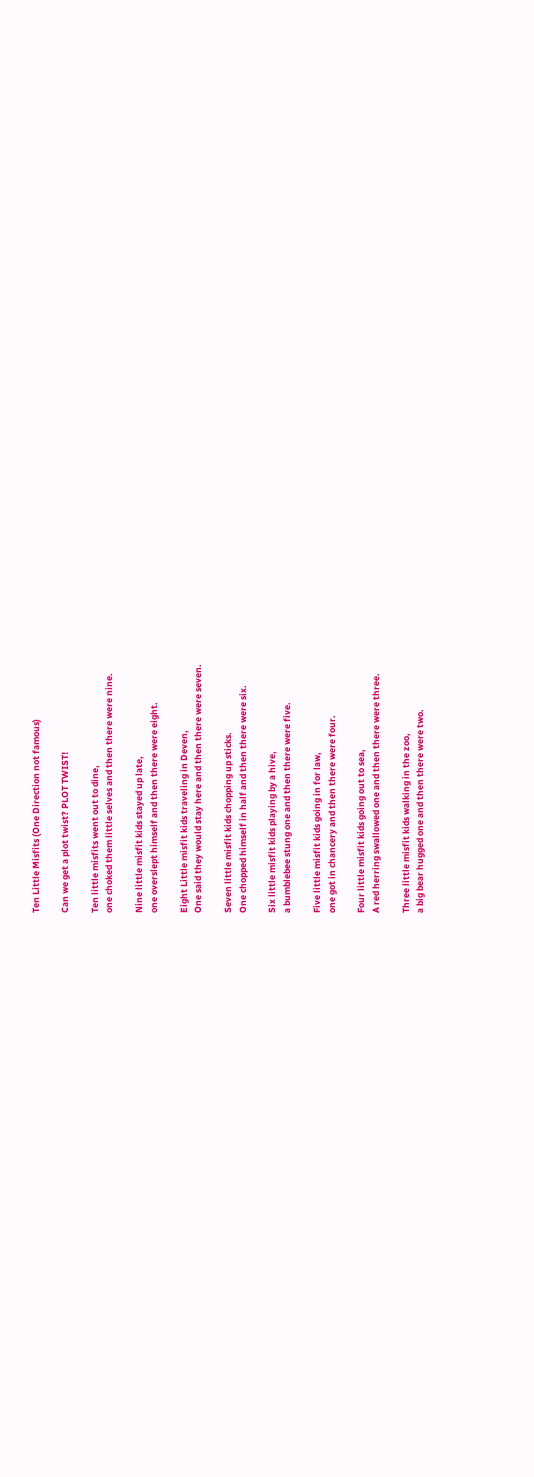Ten Little Misfits (One Direction not famous)

Can we get a plot twist? PLOT TWIST!

Ten little misfits went out to dine,
one choked them little selves and then there were nine.

Nine little misfit kids stayed up late,
one overslept himself and then there were eight.

Eight Little misfit kids traveling in Deven,
One said they would stay here and then there were seven.

Seven little misfit kids chopping up sticks.
One chopped himself in half and then there were six.

Six little misfit kids playing by a hive,
a bumblebee stung one and then there were five.

Five little misfit kids going in for law,
one got in chancery and then there were four.

Four little misfit kids going out to sea,
A red herring swallowed one and then there were three.

Three little misfit kids walking in the zoo,
a big bear hugged one and then there were two.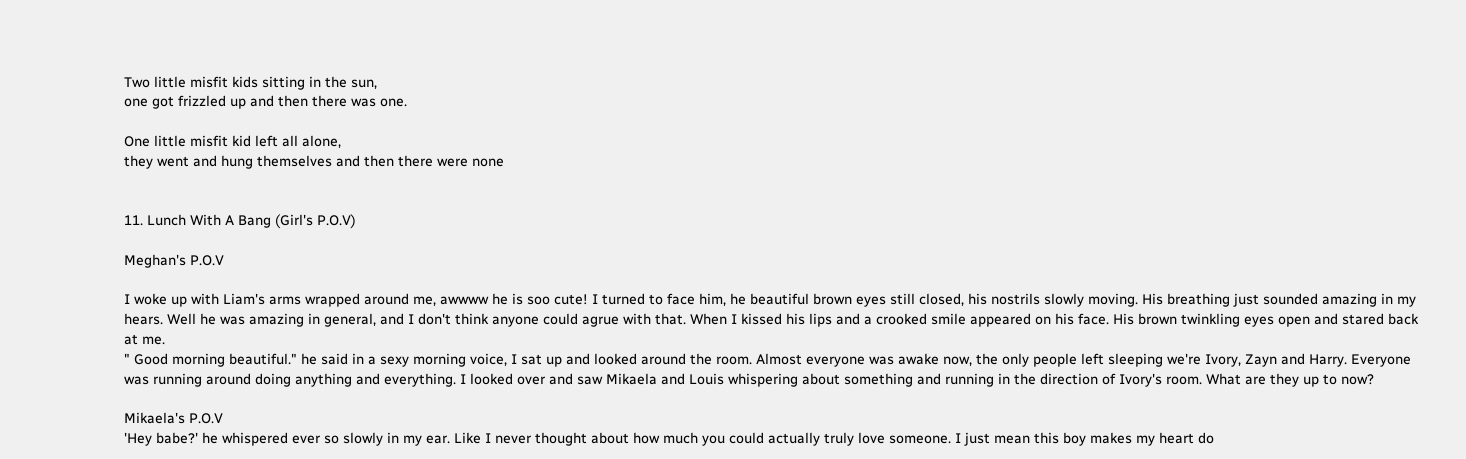Two little misfit kids sitting in the sun,
one got frizzled up and then there was one.

One little misfit kid left all alone,
they went and hung themselves and then there were none


11. Lunch With A Bang (Girl's P.O.V)

Meghan's P.O.V

I woke up with Liam's arms wrapped around me, awwww he is soo cute! I turned to face him, he beautiful brown eyes still closed, his nostrils slowly moving. His breathing just sounded amazing in my hears. Well he was amazing in general, and I don't think anyone could agrue with that. When I kissed his lips and a crooked smile appeared on his face. His brown twinkling eyes open and stared back at me.
" Good morning beautiful." he said in a sexy morning voice, I sat up and looked around the room. Almost everyone was awake now, the only people left sleeping we're Ivory, Zayn and Harry. Everyone was running around doing anything and everything. I looked over and saw Mikaela and Louis whispering about something and running in the direction of Ivory's room. What are they up to now?

Mikaela's P.O.V
'Hey babe?' he whispered ever so slowly in my ear. Like I never thought about how much you could actually truly love someone. I just mean this boy makes my heart do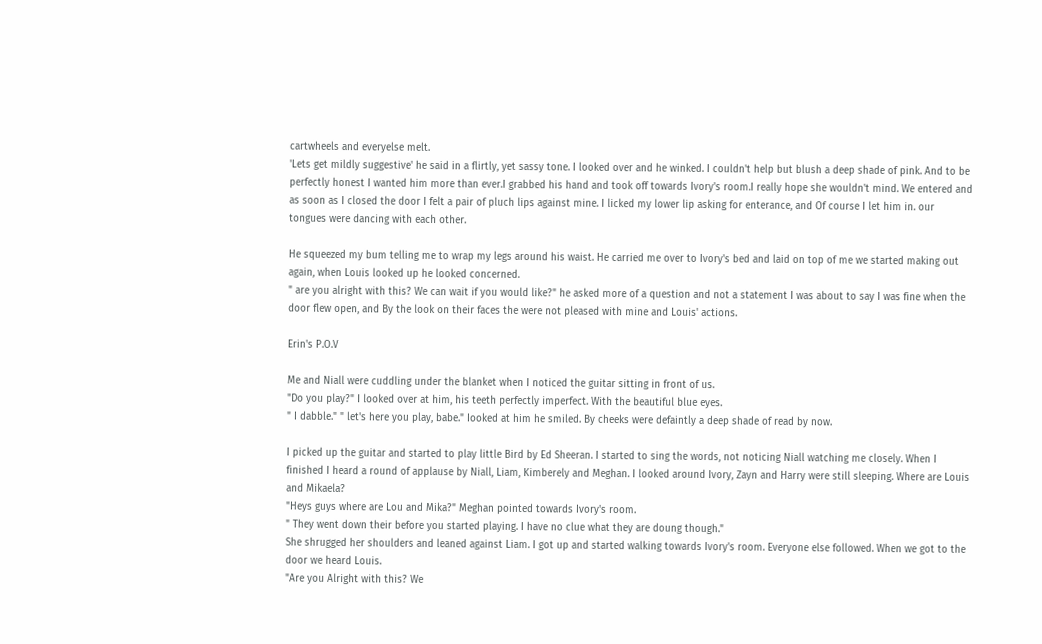cartwheels and everyelse melt.
'Lets get mildly suggestive' he said in a flirtly, yet sassy tone. I looked over and he winked. I couldn't help but blush a deep shade of pink. And to be perfectly honest I wanted him more than ever.I grabbed his hand and took off towards Ivory's room.I really hope she wouldn't mind. We entered and as soon as I closed the door I felt a pair of pluch lips against mine. I licked my lower lip asking for enterance, and Of course I let him in. our tongues were dancing with each other.

He squeezed my bum telling me to wrap my legs around his waist. He carried me over to Ivory's bed and laid on top of me we started making out again, when Louis looked up he looked concerned.
" are you alright with this? We can wait if you would like?" he asked more of a question and not a statement I was about to say I was fine when the door flew open, and By the look on their faces the were not pleased with mine and Louis' actions.

Erin's P.O.V

Me and Niall were cuddling under the blanket when I noticed the guitar sitting in front of us.
"Do you play?" I looked over at him, his teeth perfectly imperfect. With the beautiful blue eyes.
" I dabble." " let's here you play, babe." Iooked at him he smiled. By cheeks were defaintly a deep shade of read by now.

I picked up the guitar and started to play little Bird by Ed Sheeran. I started to sing the words, not noticing Niall watching me closely. When I finished I heard a round of applause by Niall, Liam, Kimberely and Meghan. I looked around Ivory, Zayn and Harry were still sleeping. Where are Louis and Mikaela?
"Heys guys where are Lou and Mika?" Meghan pointed towards Ivory's room.
" They went down their before you started playing. I have no clue what they are doung though."
She shrugged her shoulders and leaned against Liam. I got up and started walking towards Ivory's room. Everyone else followed. When we got to the door we heard Louis.
"Are you Alright with this? We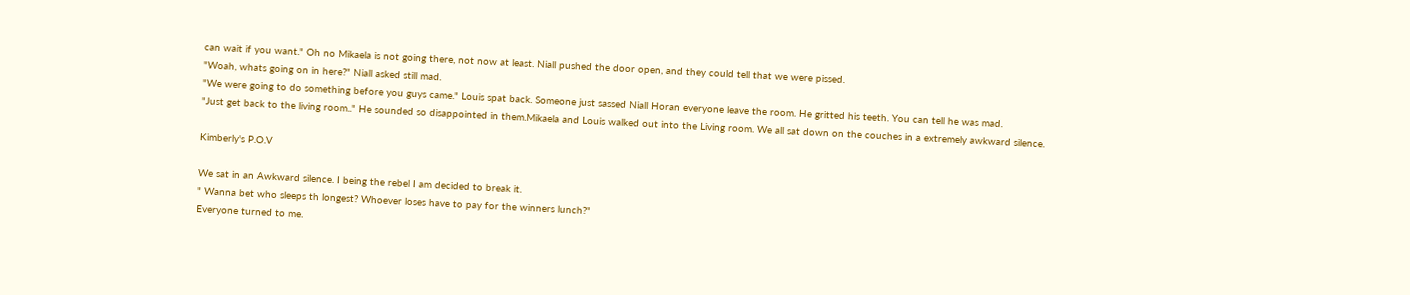can wait if you want." Oh no Mikaela is not going there, not now at least. Niall pushed the door open, and they could tell that we were pissed.
"Woah, whats going on in here?" Niall asked still mad.
"We were going to do something before you guys came." Louis spat back. Someone just sassed Niall Horan everyone leave the room. He gritted his teeth. You can tell he was mad.
"Just get back to the living room.." He sounded so disappointed in them.Mikaela and Louis walked out into the Living room. We all sat down on the couches in a extremely awkward silence.

Kimberly's P.O.V

We sat in an Awkward silence. I being the rebel I am decided to break it.
" Wanna bet who sleeps th longest? Whoever loses have to pay for the winners lunch?"
Everyone turned to me.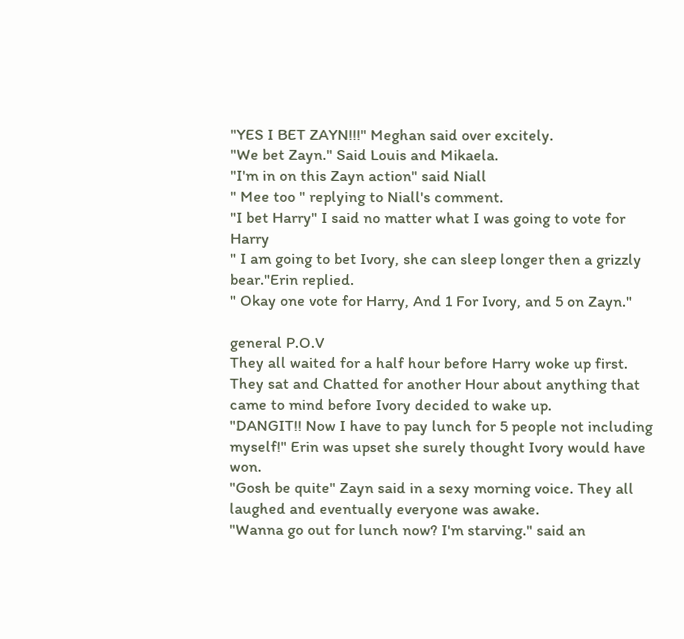"YES I BET ZAYN!!!" Meghan said over excitely.
"We bet Zayn." Said Louis and Mikaela.
"I'm in on this Zayn action" said Niall
" Mee too " replying to Niall's comment.
"I bet Harry" I said no matter what I was going to vote for Harry
" I am going to bet Ivory, she can sleep longer then a grizzly bear."Erin replied.
" Okay one vote for Harry, And 1 For Ivory, and 5 on Zayn."

general P.O.V
They all waited for a half hour before Harry woke up first. They sat and Chatted for another Hour about anything that came to mind before Ivory decided to wake up.
"DANGIT!! Now I have to pay lunch for 5 people not including myself!" Erin was upset she surely thought Ivory would have won.
"Gosh be quite" Zayn said in a sexy morning voice. They all laughed and eventually everyone was awake.
"Wanna go out for lunch now? I'm starving." said an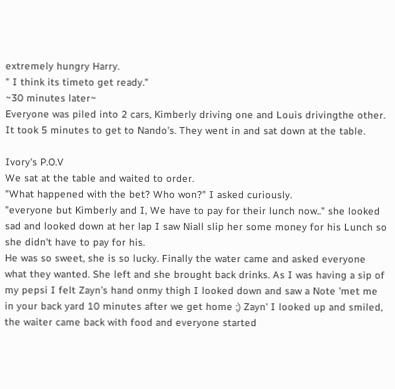extremely hungry Harry.
" I think its timeto get ready."
~30 minutes later~
Everyone was piled into 2 cars, Kimberly driving one and Louis drivingthe other. It took 5 minutes to get to Nando's. They went in and sat down at the table.

Ivory's P.O.V
We sat at the table and waited to order.
"What happened with the bet? Who won?" I asked curiously.
"everyone but Kimberly and I, We have to pay for their lunch now.." she looked sad and looked down at her lap I saw Niall slip her some money for his Lunch so she didn't have to pay for his.
He was so sweet, she is so lucky. Finally the water came and asked everyone what they wanted. She left and she brought back drinks. As I was having a sip of my pepsi I felt Zayn's hand onmy thigh I looked down and saw a Note 'met me in your back yard 10 minutes after we get home ;) Zayn' I looked up and smiled, the waiter came back with food and everyone started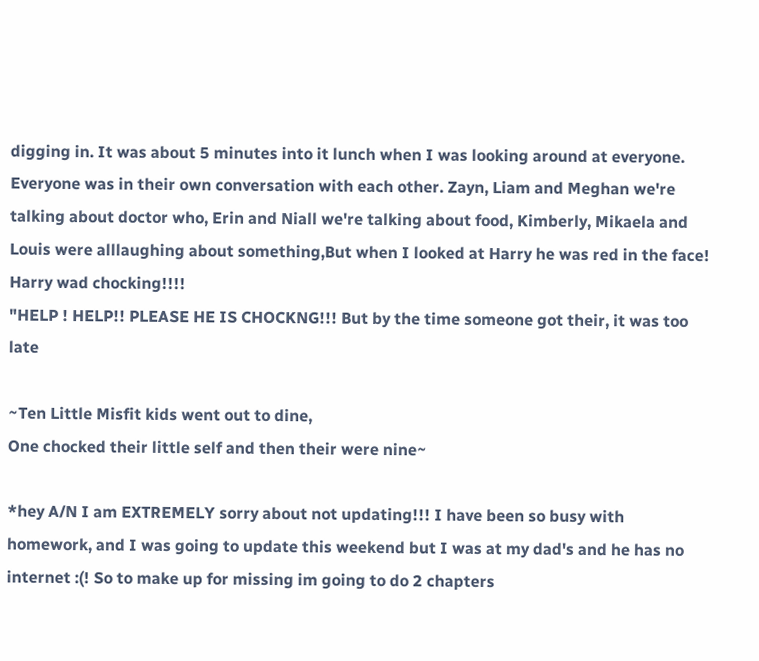digging in. It was about 5 minutes into it lunch when I was looking around at everyone. Everyone was in their own conversation with each other. Zayn, Liam and Meghan we're talking about doctor who, Erin and Niall we're talking about food, Kimberly, Mikaela and Louis were alllaughing about something,But when I looked at Harry he was red in the face! Harry wad chocking!!!!
"HELP ! HELP!! PLEASE HE IS CHOCKNG!!! But by the time someone got their, it was too late

~Ten Little Misfit kids went out to dine,
One chocked their little self and then their were nine~

*hey A/N I am EXTREMELY sorry about not updating!!! I have been so busy with homework, and I was going to update this weekend but I was at my dad's and he has no internet :(! So to make up for missing im going to do 2 chapters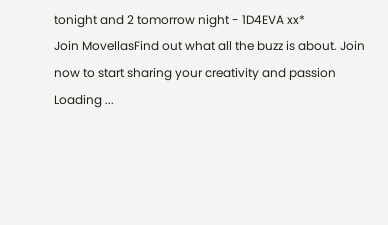tonight and 2 tomorrow night - 1D4EVA xx*
Join MovellasFind out what all the buzz is about. Join now to start sharing your creativity and passion
Loading ...